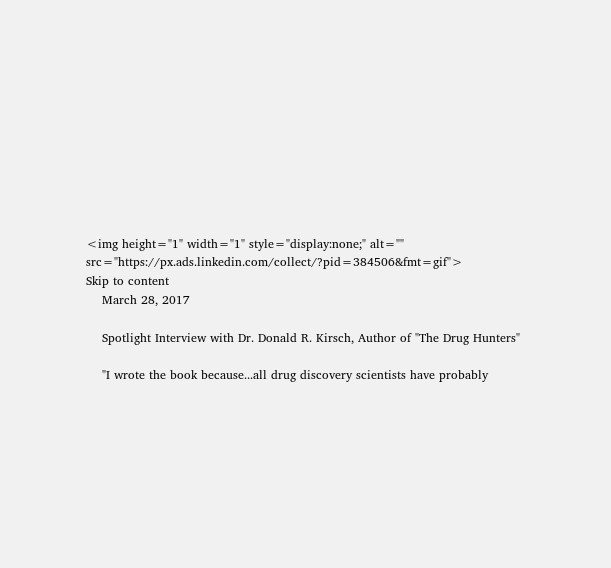<img height="1" width="1" style="display:none;" alt="" src="https://px.ads.linkedin.com/collect/?pid=384506&fmt=gif">
Skip to content
    March 28, 2017

    Spotlight Interview with Dr. Donald R. Kirsch, Author of "The Drug Hunters"

    "I wrote the book because...all drug discovery scientists have probably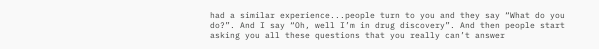had a similar experience...people turn to you and they say “What do you do?”. And I say “Oh, well I’m in drug discovery”. And then people start asking you all these questions that you really can’t answer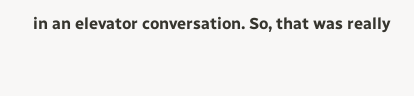in an elevator conversation. So, that was really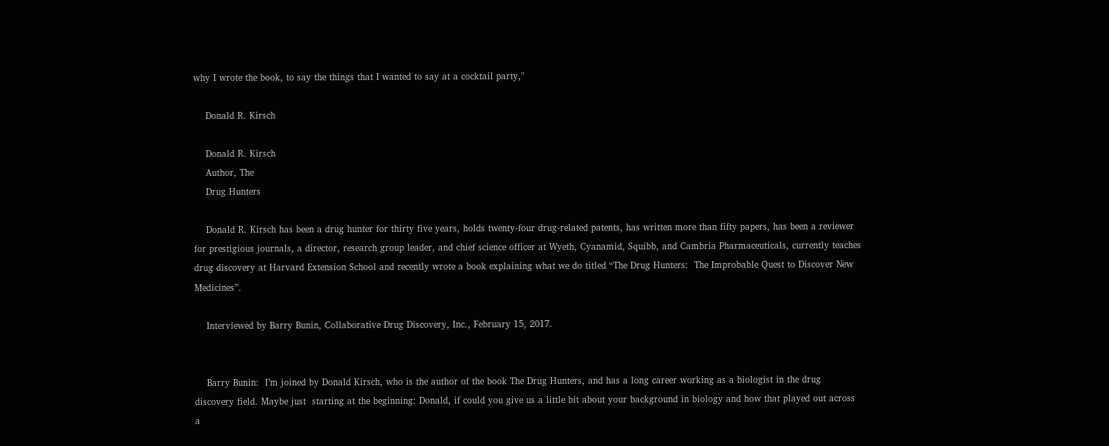why I wrote the book, to say the things that I wanted to say at a cocktail party,"

    Donald R. Kirsch

    Donald R. Kirsch
    Author, The
    Drug Hunters

    Donald R. Kirsch has been a drug hunter for thirty five years, holds twenty-four drug-related patents, has written more than fifty papers, has been a reviewer for prestigious journals, a director, research group leader, and chief science officer at Wyeth, Cyanamid, Squibb, and Cambria Pharmaceuticals, currently teaches drug discovery at Harvard Extension School and recently wrote a book explaining what we do titled “The Drug Hunters:  The Improbable Quest to Discover New Medicines”.

    Interviewed by Barry Bunin, Collaborative Drug Discovery, Inc., February 15, 2017.


    Barry Bunin:  I’m joined by Donald Kirsch, who is the author of the book The Drug Hunters, and has a long career working as a biologist in the drug discovery field. Maybe just  starting at the beginning: Donald, if could you give us a little bit about your background in biology and how that played out across a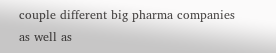couple different big pharma companies as well as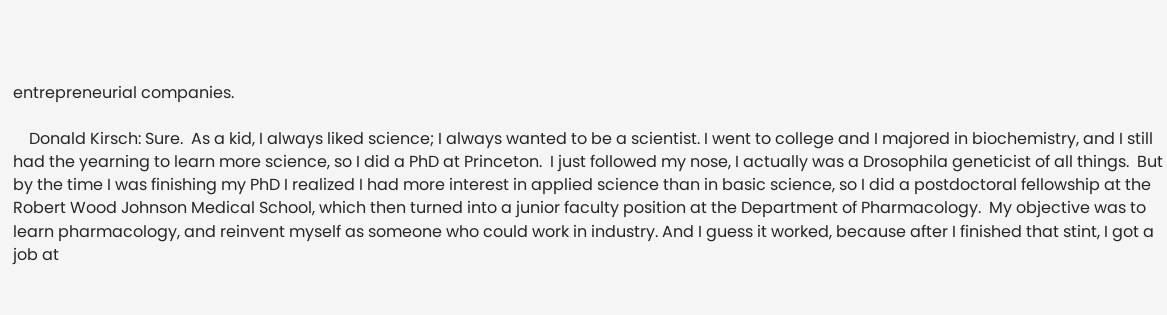entrepreneurial companies.

    Donald Kirsch: Sure.  As a kid, I always liked science; I always wanted to be a scientist. I went to college and I majored in biochemistry, and I still had the yearning to learn more science, so I did a PhD at Princeton.  I just followed my nose, I actually was a Drosophila geneticist of all things.  But by the time I was finishing my PhD I realized I had more interest in applied science than in basic science, so I did a postdoctoral fellowship at the Robert Wood Johnson Medical School, which then turned into a junior faculty position at the Department of Pharmacology.  My objective was to learn pharmacology, and reinvent myself as someone who could work in industry. And I guess it worked, because after I finished that stint, I got a job at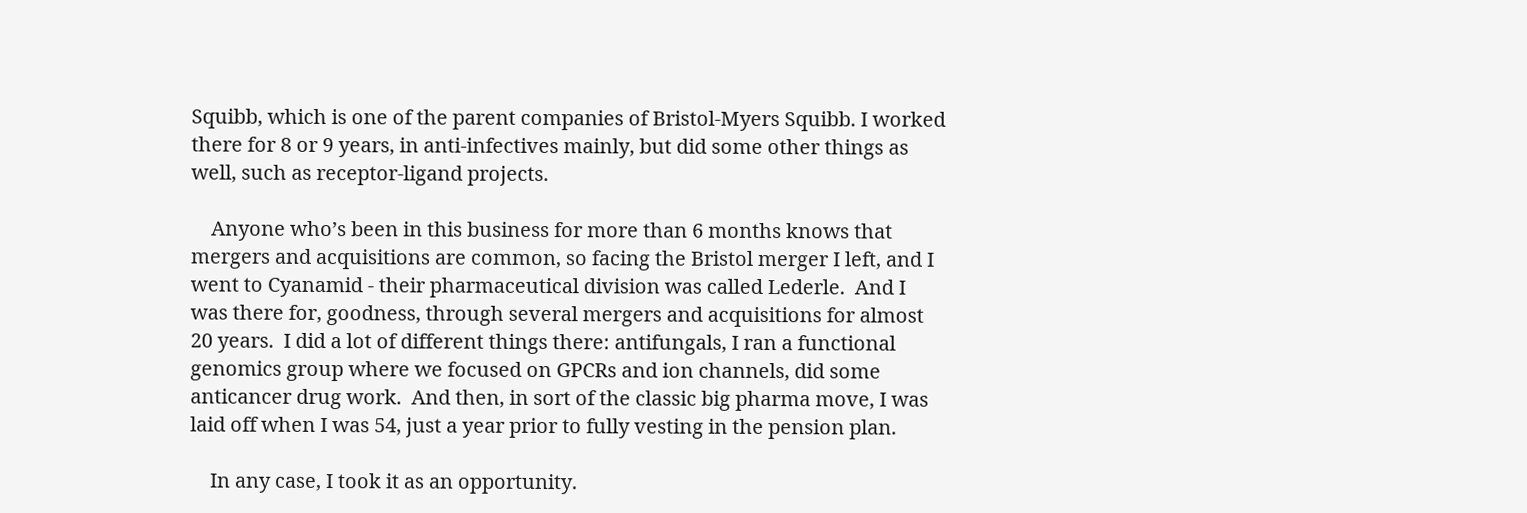Squibb, which is one of the parent companies of Bristol-Myers Squibb. I worked there for 8 or 9 years, in anti-infectives mainly, but did some other things as well, such as receptor-ligand projects.

    Anyone who’s been in this business for more than 6 months knows that mergers and acquisitions are common, so facing the Bristol merger I left, and I went to Cyanamid - their pharmaceutical division was called Lederle.  And I was there for, goodness, through several mergers and acquisitions for almost 20 years.  I did a lot of different things there: antifungals, I ran a functional genomics group where we focused on GPCRs and ion channels, did some anticancer drug work.  And then, in sort of the classic big pharma move, I was laid off when I was 54, just a year prior to fully vesting in the pension plan.

    In any case, I took it as an opportunity.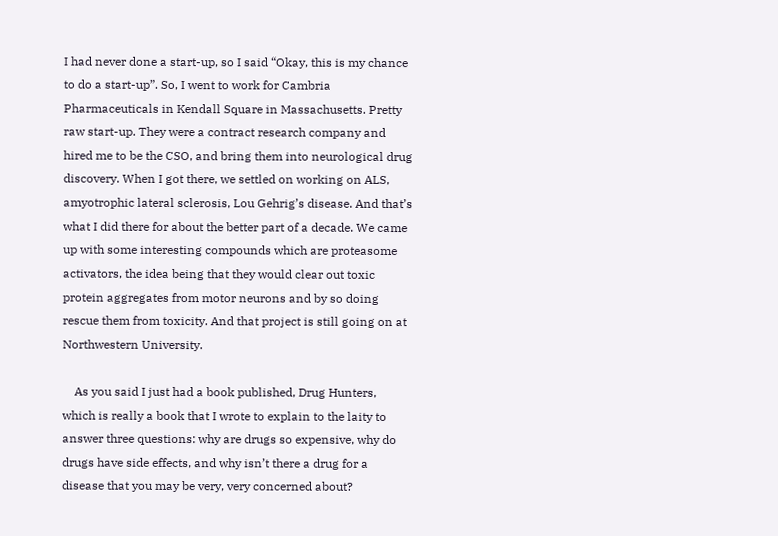I had never done a start-up, so I said “Okay, this is my chance to do a start-up”. So, I went to work for Cambria Pharmaceuticals in Kendall Square in Massachusetts. Pretty raw start-up. They were a contract research company and hired me to be the CSO, and bring them into neurological drug discovery. When I got there, we settled on working on ALS, amyotrophic lateral sclerosis, Lou Gehrig’s disease. And that’s what I did there for about the better part of a decade. We came up with some interesting compounds which are proteasome activators, the idea being that they would clear out toxic protein aggregates from motor neurons and by so doing rescue them from toxicity. And that project is still going on at Northwestern University.

    As you said I just had a book published, Drug Hunters, which is really a book that I wrote to explain to the laity to answer three questions: why are drugs so expensive, why do drugs have side effects, and why isn’t there a drug for a disease that you may be very, very concerned about?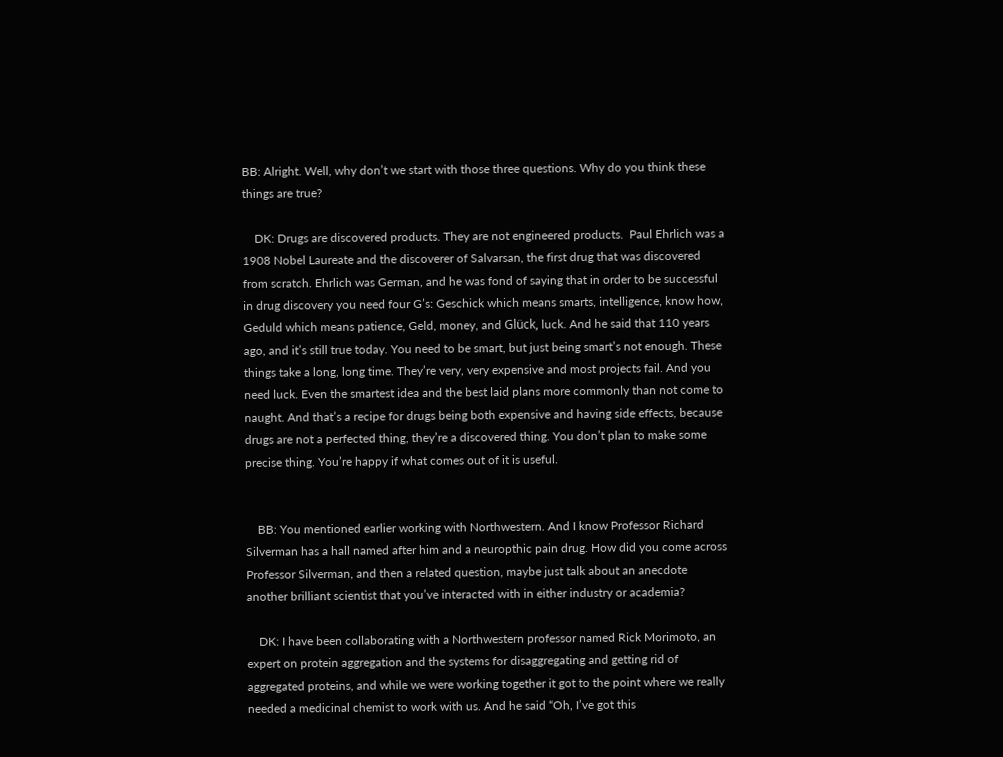BB: Alright. Well, why don’t we start with those three questions. Why do you think these things are true?

    DK: Drugs are discovered products. They are not engineered products.  Paul Ehrlich was a 1908 Nobel Laureate and the discoverer of Salvarsan, the first drug that was discovered from scratch. Ehrlich was German, and he was fond of saying that in order to be successful in drug discovery you need four G’s: Geschick which means smarts, intelligence, know how, Geduld which means patience, Geld, money, and Glück, luck. And he said that 110 years ago, and it’s still true today. You need to be smart, but just being smart’s not enough. These things take a long, long time. They’re very, very expensive and most projects fail. And you need luck. Even the smartest idea and the best laid plans more commonly than not come to naught. And that’s a recipe for drugs being both expensive and having side effects, because drugs are not a perfected thing, they’re a discovered thing. You don’t plan to make some precise thing. You’re happy if what comes out of it is useful.


    BB: You mentioned earlier working with Northwestern. And I know Professor Richard Silverman has a hall named after him and a neuropthic pain drug. How did you come across Professor Silverman, and then a related question, maybe just talk about an anecdote another brilliant scientist that you’ve interacted with in either industry or academia?

    DK: I have been collaborating with a Northwestern professor named Rick Morimoto, an expert on protein aggregation and the systems for disaggregating and getting rid of aggregated proteins, and while we were working together it got to the point where we really needed a medicinal chemist to work with us. And he said “Oh, I’ve got this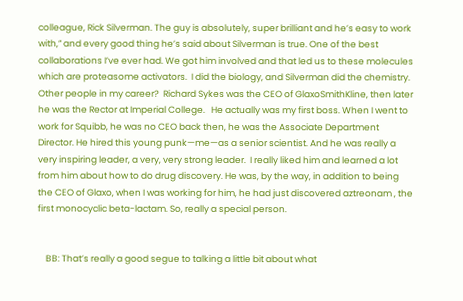colleague, Rick Silverman. The guy is absolutely, super brilliant and he’s easy to work with,” and every good thing he’s said about Silverman is true. One of the best collaborations I’ve ever had. We got him involved and that led us to these molecules which are proteasome activators.  I did the biology, and Silverman did the chemistry. Other people in my career?  Richard Sykes was the CEO of GlaxoSmithKline, then later he was the Rector at Imperial College.   He actually was my first boss. When I went to work for Squibb, he was no CEO back then, he was the Associate Department Director. He hired this young punk—me—as a senior scientist. And he was really a very inspiring leader, a very, very strong leader.  I really liked him and learned a lot from him about how to do drug discovery. He was, by the way, in addition to being the CEO of Glaxo, when I was working for him, he had just discovered aztreonam , the first monocyclic beta-lactam. So, really a special person.


    BB: That’s really a good segue to talking a little bit about what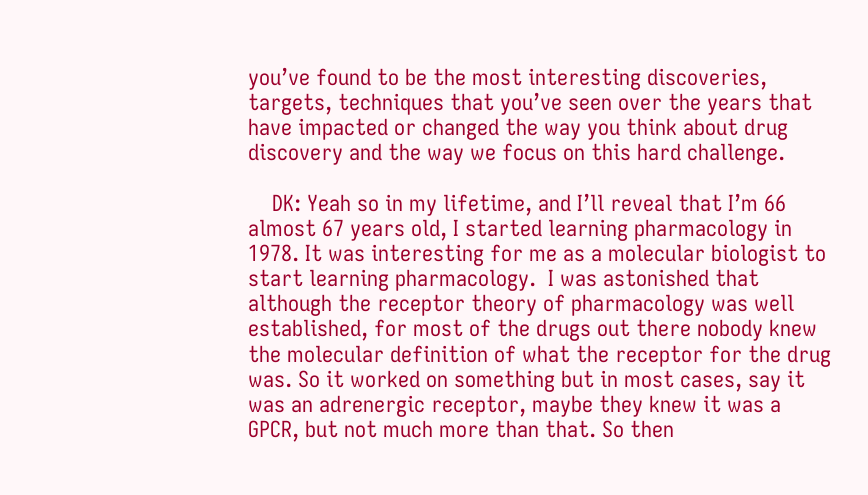you’ve found to be the most interesting discoveries, targets, techniques that you’ve seen over the years that have impacted or changed the way you think about drug discovery and the way we focus on this hard challenge.

    DK: Yeah so in my lifetime, and I’ll reveal that I’m 66 almost 67 years old, I started learning pharmacology in 1978. It was interesting for me as a molecular biologist to start learning pharmacology.  I was astonished that although the receptor theory of pharmacology was well established, for most of the drugs out there nobody knew the molecular definition of what the receptor for the drug was. So it worked on something but in most cases, say it was an adrenergic receptor, maybe they knew it was a GPCR, but not much more than that. So then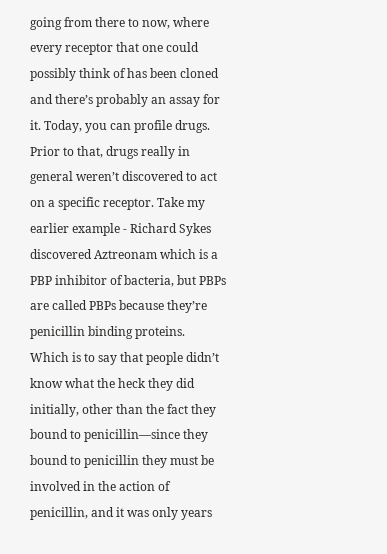going from there to now, where every receptor that one could possibly think of has been cloned and there’s probably an assay for it. Today, you can profile drugs. Prior to that, drugs really in general weren’t discovered to act on a specific receptor. Take my earlier example - Richard Sykes discovered Aztreonam which is a PBP inhibitor of bacteria, but PBPs are called PBPs because they’re penicillin binding proteins.  Which is to say that people didn’t know what the heck they did initially, other than the fact they bound to penicillin—since they bound to penicillin they must be involved in the action of penicillin, and it was only years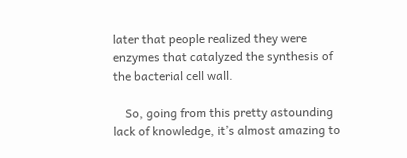later that people realized they were enzymes that catalyzed the synthesis of the bacterial cell wall.

    So, going from this pretty astounding lack of knowledge, it’s almost amazing to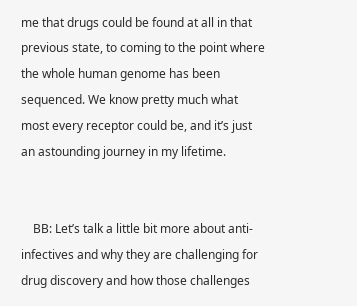me that drugs could be found at all in that previous state, to coming to the point where the whole human genome has been sequenced. We know pretty much what most every receptor could be, and it’s just an astounding journey in my lifetime.


    BB: Let’s talk a little bit more about anti-infectives and why they are challenging for drug discovery and how those challenges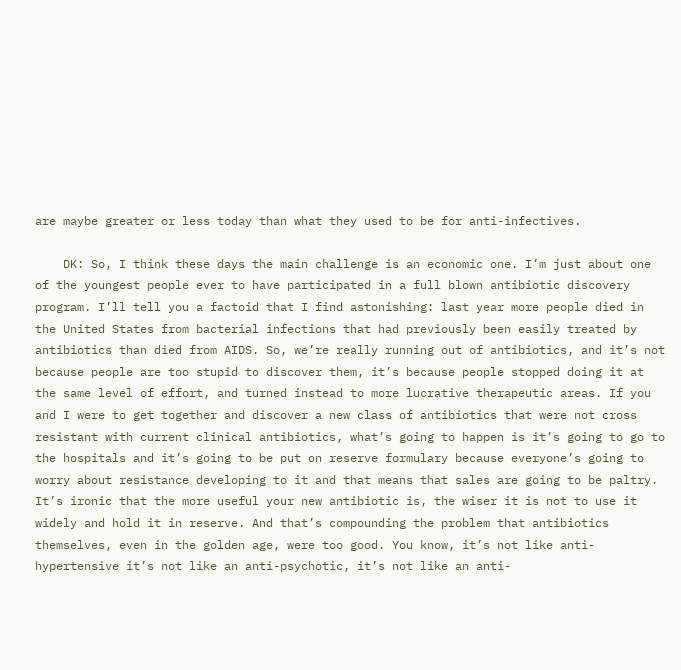are maybe greater or less today than what they used to be for anti-infectives.

    DK: So, I think these days the main challenge is an economic one. I’m just about one of the youngest people ever to have participated in a full blown antibiotic discovery program. I’ll tell you a factoid that I find astonishing: last year more people died in the United States from bacterial infections that had previously been easily treated by antibiotics than died from AIDS. So, we’re really running out of antibiotics, and it’s not because people are too stupid to discover them, it’s because people stopped doing it at the same level of effort, and turned instead to more lucrative therapeutic areas. If you and I were to get together and discover a new class of antibiotics that were not cross resistant with current clinical antibiotics, what’s going to happen is it’s going to go to the hospitals and it’s going to be put on reserve formulary because everyone’s going to worry about resistance developing to it and that means that sales are going to be paltry. It’s ironic that the more useful your new antibiotic is, the wiser it is not to use it widely and hold it in reserve. And that’s compounding the problem that antibiotics themselves, even in the golden age, were too good. You know, it’s not like anti-hypertensive it’s not like an anti-psychotic, it’s not like an anti-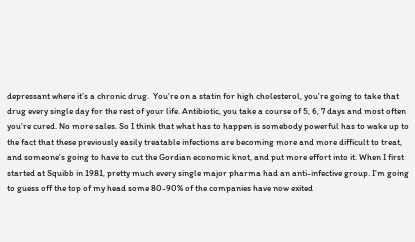depressant where it’s a chronic drug.  You’re on a statin for high cholesterol, you’re going to take that drug every single day for the rest of your life. Antibiotic, you take a course of 5, 6, 7 days and most often you’re cured. No more sales. So I think that what has to happen is somebody powerful has to wake up to the fact that these previously easily treatable infections are becoming more and more difficult to treat, and someone’s going to have to cut the Gordian economic knot, and put more effort into it. When I first started at Squibb in 1981, pretty much every single major pharma had an anti-infective group. I’m going to guess off the top of my head some 80-90% of the companies have now exited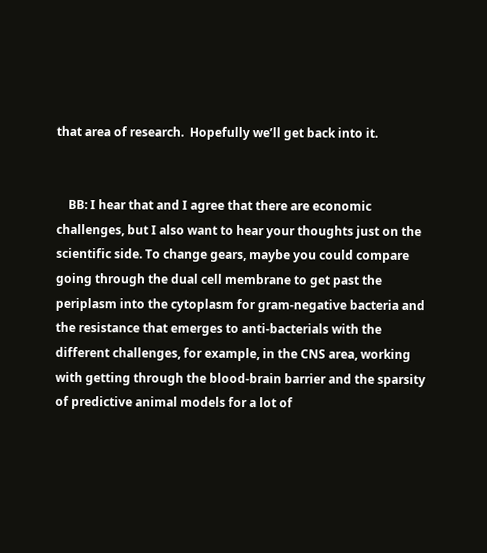that area of research.  Hopefully we’ll get back into it.


    BB: I hear that and I agree that there are economic challenges, but I also want to hear your thoughts just on the scientific side. To change gears, maybe you could compare going through the dual cell membrane to get past the periplasm into the cytoplasm for gram-negative bacteria and the resistance that emerges to anti-bacterials with the different challenges, for example, in the CNS area, working with getting through the blood-brain barrier and the sparsity of predictive animal models for a lot of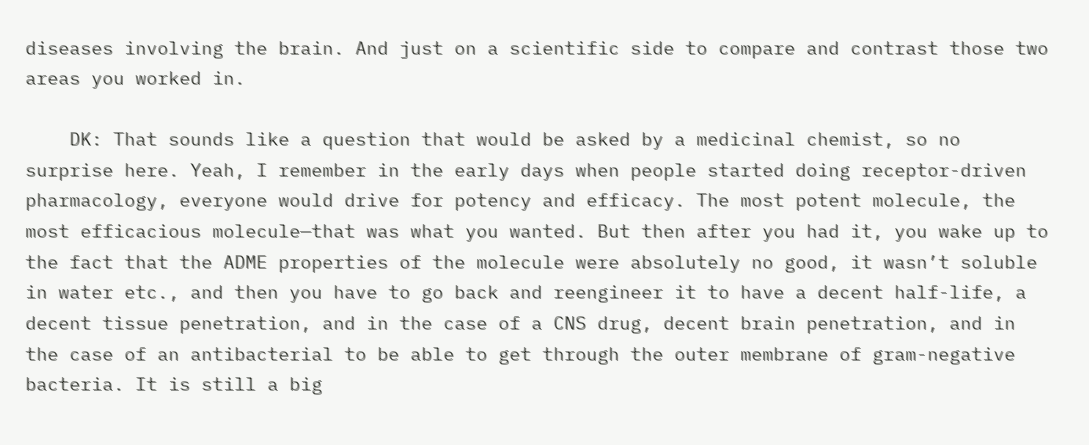diseases involving the brain. And just on a scientific side to compare and contrast those two areas you worked in.

    DK: That sounds like a question that would be asked by a medicinal chemist, so no surprise here. Yeah, I remember in the early days when people started doing receptor-driven pharmacology, everyone would drive for potency and efficacy. The most potent molecule, the most efficacious molecule—that was what you wanted. But then after you had it, you wake up to the fact that the ADME properties of the molecule were absolutely no good, it wasn’t soluble in water etc., and then you have to go back and reengineer it to have a decent half-life, a decent tissue penetration, and in the case of a CNS drug, decent brain penetration, and in the case of an antibacterial to be able to get through the outer membrane of gram-negative bacteria. It is still a big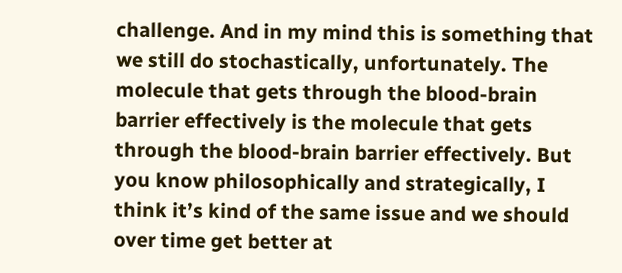challenge. And in my mind this is something that we still do stochastically, unfortunately. The molecule that gets through the blood-brain barrier effectively is the molecule that gets through the blood-brain barrier effectively. But you know philosophically and strategically, I think it’s kind of the same issue and we should over time get better at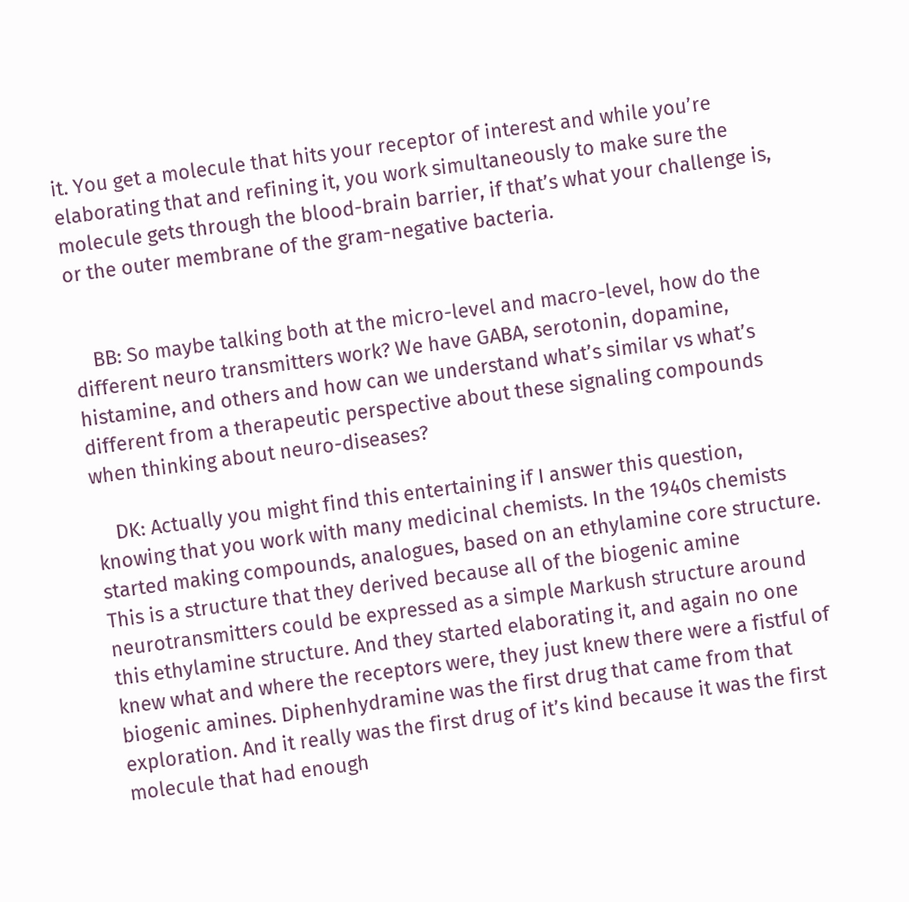it. You get a molecule that hits your receptor of interest and while you’re elaborating that and refining it, you work simultaneously to make sure the molecule gets through the blood-brain barrier, if that’s what your challenge is, or the outer membrane of the gram-negative bacteria.


    BB: So maybe talking both at the micro-level and macro-level, how do the different neuro transmitters work? We have GABA, serotonin, dopamine, histamine, and others and how can we understand what’s similar vs what’s different from a therapeutic perspective about these signaling compounds when thinking about neuro-diseases?

    DK: Actually you might find this entertaining if I answer this question, knowing that you work with many medicinal chemists. In the 1940s chemists started making compounds, analogues, based on an ethylamine core structure. This is a structure that they derived because all of the biogenic amine neurotransmitters could be expressed as a simple Markush structure around this ethylamine structure. And they started elaborating it, and again no one knew what and where the receptors were, they just knew there were a fistful of biogenic amines. Diphenhydramine was the first drug that came from that exploration. And it really was the first drug of it’s kind because it was the first molecule that had enough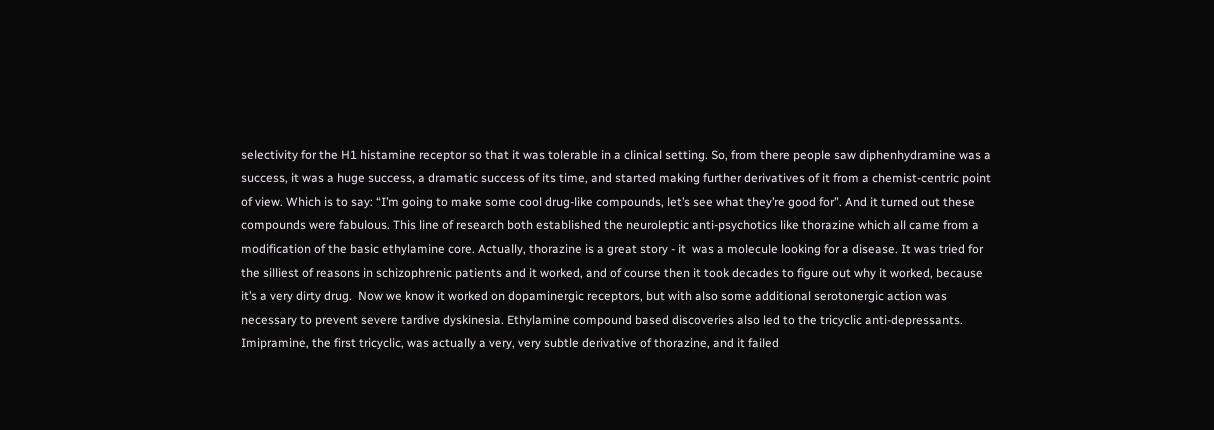selectivity for the H1 histamine receptor so that it was tolerable in a clinical setting. So, from there people saw diphenhydramine was a success, it was a huge success, a dramatic success of its time, and started making further derivatives of it from a chemist-centric point of view. Which is to say: “I’m going to make some cool drug-like compounds, let’s see what they’re good for”. And it turned out these compounds were fabulous. This line of research both established the neuroleptic anti-psychotics like thorazine which all came from a modification of the basic ethylamine core. Actually, thorazine is a great story - it  was a molecule looking for a disease. It was tried for the silliest of reasons in schizophrenic patients and it worked, and of course then it took decades to figure out why it worked, because it’s a very dirty drug.  Now we know it worked on dopaminergic receptors, but with also some additional serotonergic action was necessary to prevent severe tardive dyskinesia. Ethylamine compound based discoveries also led to the tricyclic anti-depressants.  Imipramine, the first tricyclic, was actually a very, very subtle derivative of thorazine, and it failed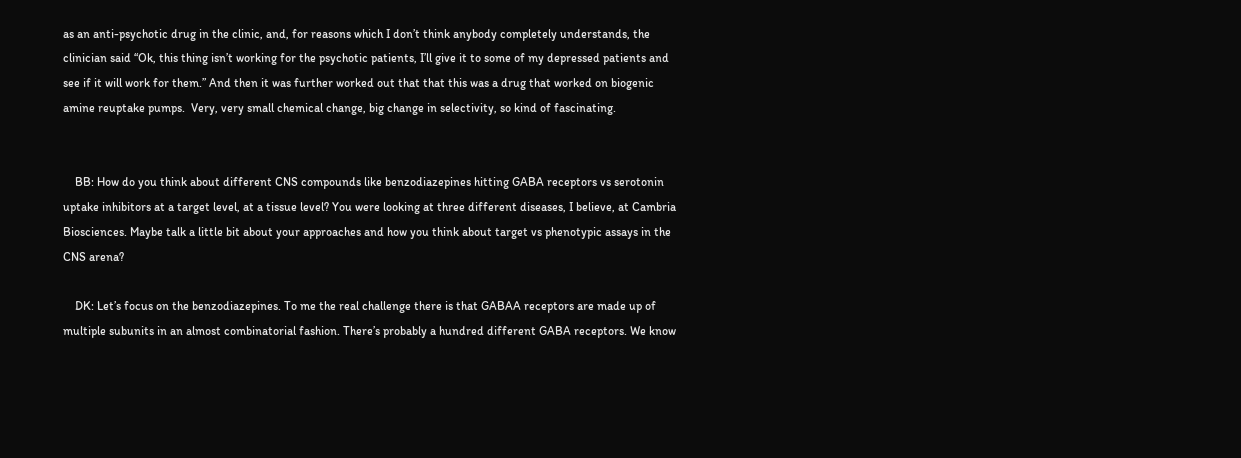as an anti-psychotic drug in the clinic, and, for reasons which I don’t think anybody completely understands, the clinician said “Ok, this thing isn’t working for the psychotic patients, I’ll give it to some of my depressed patients and see if it will work for them.” And then it was further worked out that that this was a drug that worked on biogenic amine reuptake pumps.  Very, very small chemical change, big change in selectivity, so kind of fascinating.


    BB: How do you think about different CNS compounds like benzodiazepines hitting GABA receptors vs serotonin uptake inhibitors at a target level, at a tissue level? You were looking at three different diseases, I believe, at Cambria Biosciences. Maybe talk a little bit about your approaches and how you think about target vs phenotypic assays in the CNS arena?

    DK: Let’s focus on the benzodiazepines. To me the real challenge there is that GABAA receptors are made up of multiple subunits in an almost combinatorial fashion. There’s probably a hundred different GABA receptors. We know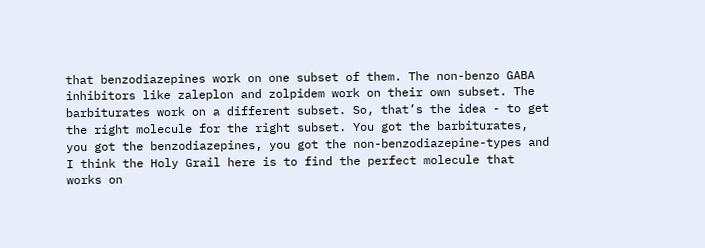that benzodiazepines work on one subset of them. The non-benzo GABA inhibitors like zaleplon and zolpidem work on their own subset. The barbiturates work on a different subset. So, that’s the idea - to get the right molecule for the right subset. You got the barbiturates, you got the benzodiazepines, you got the non-benzodiazepine-types and I think the Holy Grail here is to find the perfect molecule that works on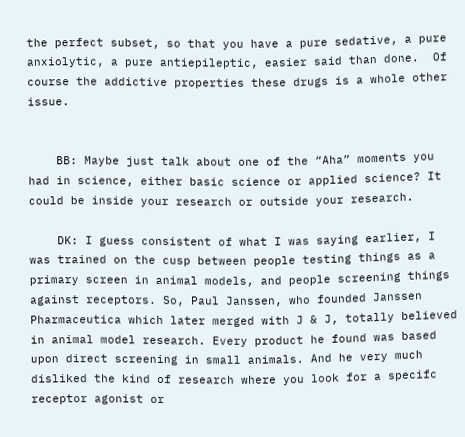the perfect subset, so that you have a pure sedative, a pure anxiolytic, a pure antiepileptic, easier said than done.  Of course the addictive properties these drugs is a whole other issue.


    BB: Maybe just talk about one of the “Aha” moments you had in science, either basic science or applied science? It could be inside your research or outside your research.

    DK: I guess consistent of what I was saying earlier, I was trained on the cusp between people testing things as a primary screen in animal models, and people screening things against receptors. So, Paul Janssen, who founded Janssen Pharmaceutica which later merged with J & J, totally believed in animal model research. Every product he found was based upon direct screening in small animals. And he very much disliked the kind of research where you look for a specifc receptor agonist or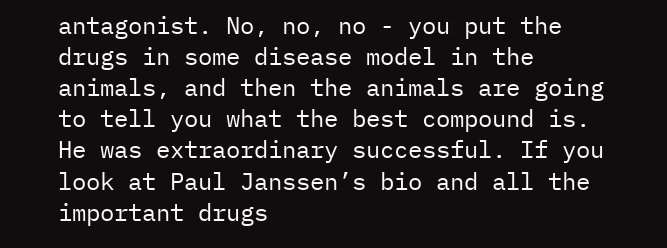antagonist. No, no, no - you put the drugs in some disease model in the animals, and then the animals are going to tell you what the best compound is. He was extraordinary successful. If you look at Paul Janssen’s bio and all the important drugs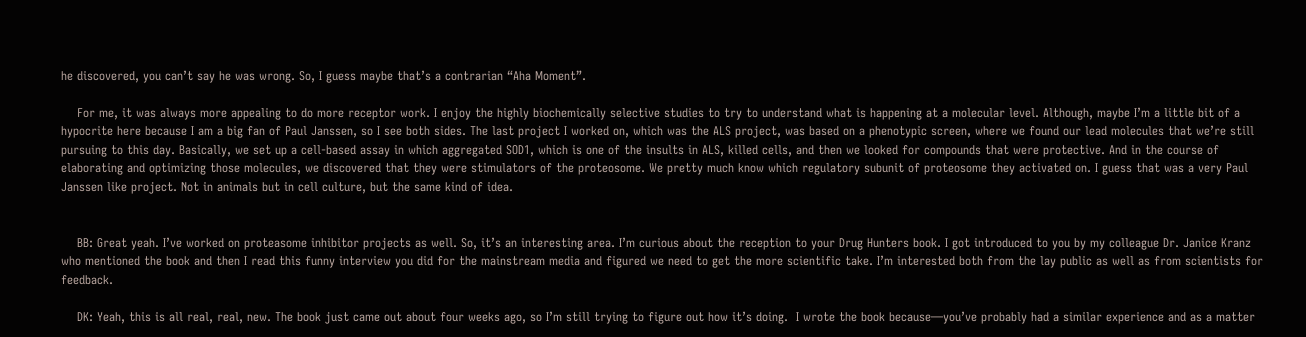he discovered, you can’t say he was wrong. So, I guess maybe that’s a contrarian “Aha Moment”.

    For me, it was always more appealing to do more receptor work. I enjoy the highly biochemically selective studies to try to understand what is happening at a molecular level. Although, maybe I’m a little bit of a hypocrite here because I am a big fan of Paul Janssen, so I see both sides. The last project I worked on, which was the ALS project, was based on a phenotypic screen, where we found our lead molecules that we’re still pursuing to this day. Basically, we set up a cell-based assay in which aggregated SOD1, which is one of the insults in ALS, killed cells, and then we looked for compounds that were protective. And in the course of elaborating and optimizing those molecules, we discovered that they were stimulators of the proteosome. We pretty much know which regulatory subunit of proteosome they activated on. I guess that was a very Paul Janssen like project. Not in animals but in cell culture, but the same kind of idea.


    BB: Great yeah. I’ve worked on proteasome inhibitor projects as well. So, it’s an interesting area. I’m curious about the reception to your Drug Hunters book. I got introduced to you by my colleague Dr. Janice Kranz who mentioned the book and then I read this funny interview you did for the mainstream media and figured we need to get the more scientific take. I’m interested both from the lay public as well as from scientists for feedback.

    DK: Yeah, this is all real, real, new. The book just came out about four weeks ago, so I’m still trying to figure out how it’s doing.  I wrote the book because—you’ve probably had a similar experience and as a matter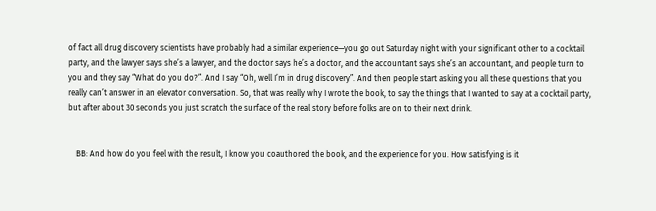of fact all drug discovery scientists have probably had a similar experience—you go out Saturday night with your significant other to a cocktail party, and the lawyer says she’s a lawyer, and the doctor says he’s a doctor, and the accountant says she’s an accountant, and people turn to you and they say “What do you do?”. And I say “Oh, well I’m in drug discovery”. And then people start asking you all these questions that you really can’t answer in an elevator conversation. So, that was really why I wrote the book, to say the things that I wanted to say at a cocktail party, but after about 30 seconds you just scratch the surface of the real story before folks are on to their next drink.


    BB: And how do you feel with the result, I know you coauthored the book, and the experience for you. How satisfying is it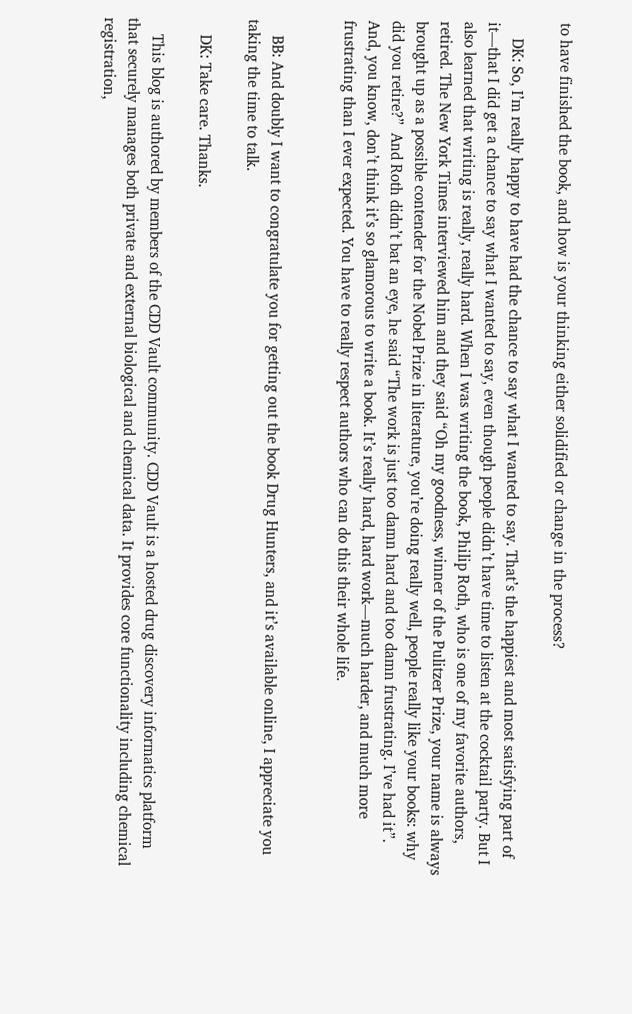to have finished the book, and how is your thinking either solidified or change in the process?

    DK: So, I’m really happy to have had the chance to say what I wanted to say. That’s the happiest and most satisfying part of it—that I did get a chance to say what I wanted to say, even though people didn’t have time to listen at the cocktail party. But I also learned that writing is really, really hard. When I was writing the book, Philip Roth, who is one of my favorite authors, retired. The New York Times interviewed him and they said “Oh my goodness, winner of the Pulitzer Prize, your name is always brought up as a possible contender for the Nobel Prize in literature, you’re doing really well, people really like your books: why did you retire?”  And Roth didn’t bat an eye, he said “The work is just too damn hard and too damn frustrating. I’ve had it”.  And, you know, don’t think it’s so glamorous to write a book. It’s really hard, hard work—much harder, and much more frustrating than I ever expected. You have to really respect authors who can do this their whole life.


    BB: And doubly I want to congratulate you for getting out the book Drug Hunters, and it’s available online, I appreciate you taking the time to talk.

    DK: Take care. Thanks.

    This blog is authored by members of the CDD Vault community. CDD Vault is a hosted drug discovery informatics platform that securely manages both private and external biological and chemical data. It provides core functionality including chemical registration,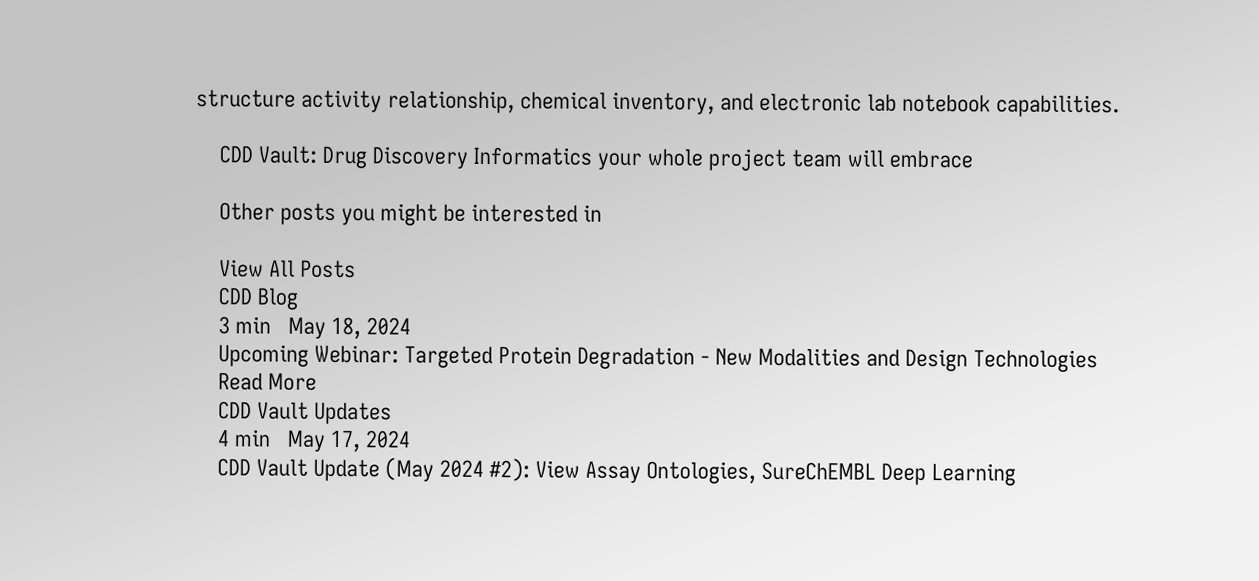structure activity relationship, chemical inventory, and electronic lab notebook capabilities.

    CDD Vault: Drug Discovery Informatics your whole project team will embrace

    Other posts you might be interested in

    View All Posts
    CDD Blog
    3 min   May 18, 2024
    Upcoming Webinar: Targeted Protein Degradation - New Modalities and Design Technologies
    Read More
    CDD Vault Updates
    4 min   May 17, 2024
    CDD Vault Update (May 2024 #2): View Assay Ontologies, SureChEMBL Deep Learning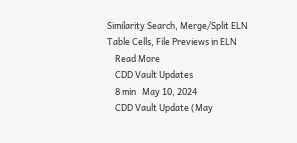Similarity Search, Merge/Split ELN Table Cells, File Previews in ELN
    Read More
    CDD Vault Updates
    8 min   May 10, 2024
    CDD Vault Update (May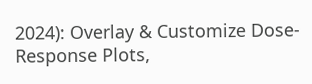2024): Overlay & Customize Dose-Response Plots,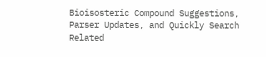Bioisosteric Compound Suggestions, Parser Updates, and Quickly Search Related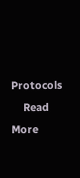Protocols
    Read More